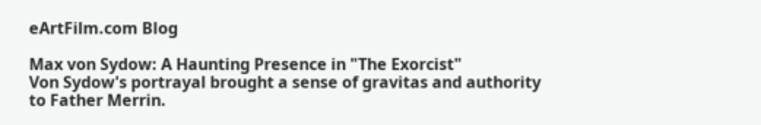eArtFilm.com Blog

Max von Sydow: A Haunting Presence in "The Exorcist"
Von Sydow's portrayal brought a sense of gravitas and authority to Father Merrin.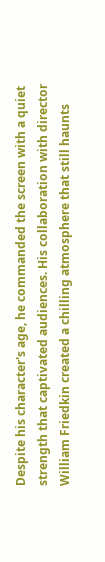Despite his character's age, he commanded the screen with a quiet strength that captivated audiences. His collaboration with director William Friedkin created a chilling atmosphere that still haunts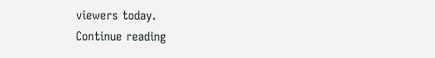viewers today.
Continue reading